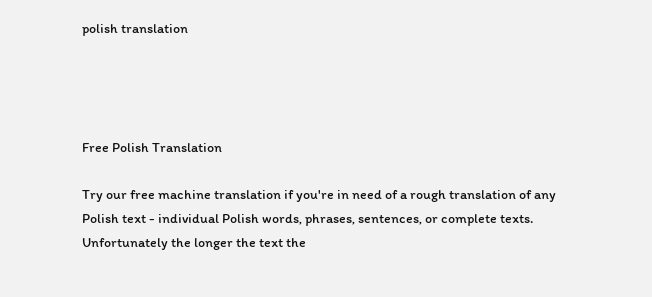polish translation




Free Polish Translation

Try our free machine translation if you're in need of a rough translation of any Polish text - individual Polish words, phrases, sentences, or complete texts. Unfortunately the longer the text the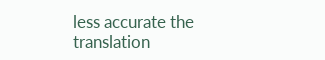less accurate the translation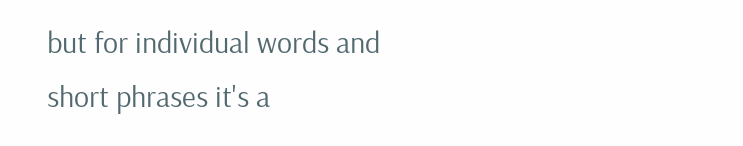but for individual words and short phrases it's a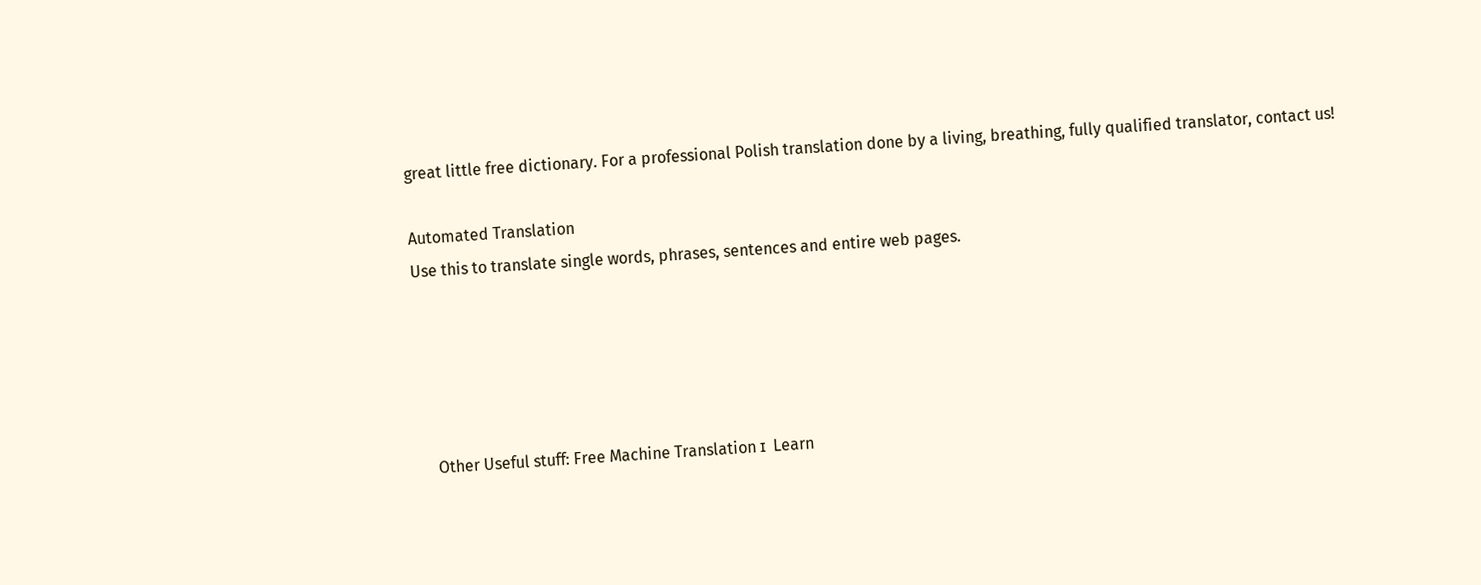great little free dictionary. For a professional Polish translation done by a living, breathing, fully qualified translator, contact us!

Automated Translation
Use this to translate single words, phrases, sentences and entire web pages.





    Other Useful stuff: Free Machine Translation ɪ  Learn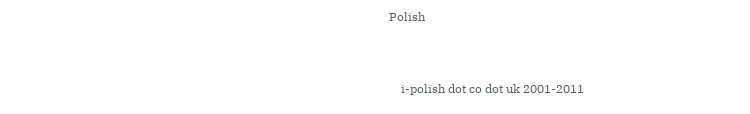Polish


    i-polish dot co dot uk 2001-2011